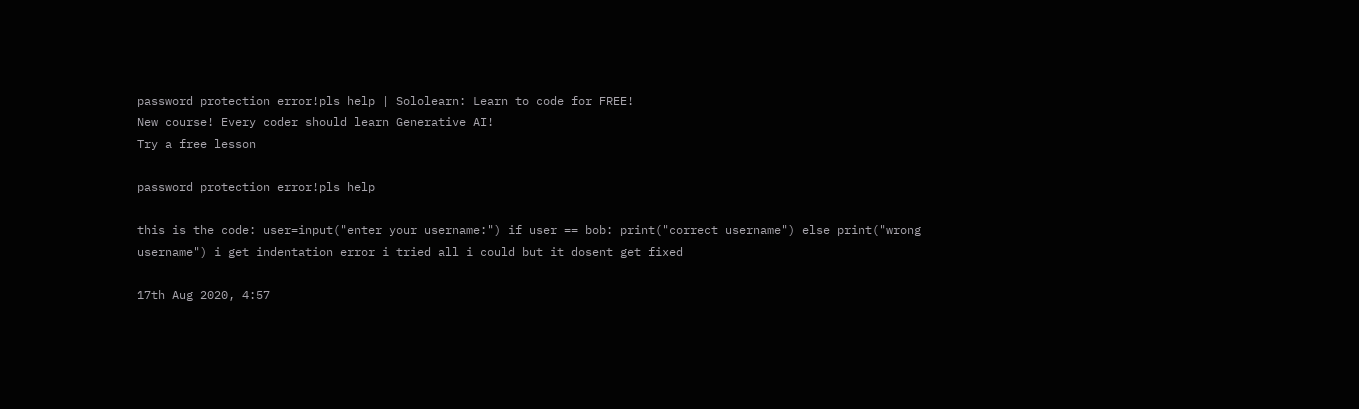password protection error!pls help | Sololearn: Learn to code for FREE!
New course! Every coder should learn Generative AI!
Try a free lesson

password protection error!pls help

this is the code: user=input("enter your username:") if user == bob: print("correct username") else print("wrong username") i get indentation error i tried all i could but it dosent get fixed

17th Aug 2020, 4:57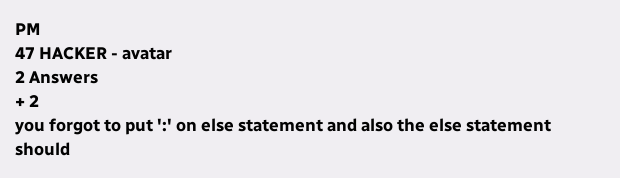PM
47 HACKER - avatar
2 Answers
+ 2
you forgot to put ':' on else statement and also the else statement should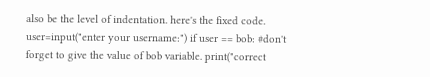also be the level of indentation. here's the fixed code. user=input("enter your username:") if user == bob: #don't forget to give the value of bob variable. print("correct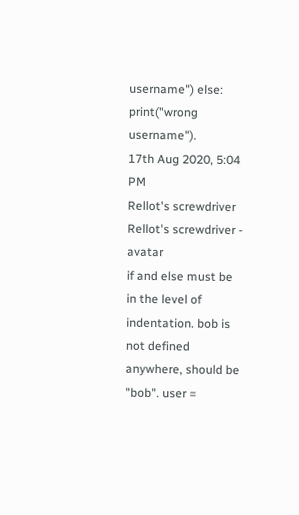username") else: print("wrong username").
17th Aug 2020, 5:04 PM
Rellot's screwdriver
Rellot's screwdriver - avatar
if and else must be in the level of indentation. bob is not defined anywhere, should be "bob". user =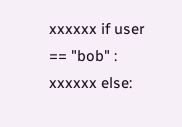xxxxxx if user == "bob" : xxxxxx else: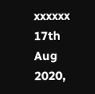xxxxxx
17th Aug 2020,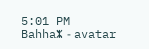5:01 PM
Bahhaⵣ - avatar